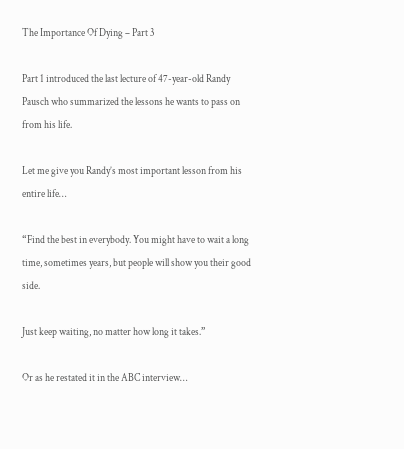The Importance Of Dying – Part 3

Part 1 introduced the last lecture of 47-year-old Randy Pausch who summarized the lessons he wants to pass on from his life.

Let me give you Randy’s most important lesson from his entire life…

“Find the best in everybody. You might have to wait a long time, sometimes years, but people will show you their good side.

Just keep waiting, no matter how long it takes.”

Or as he restated it in the ABC interview…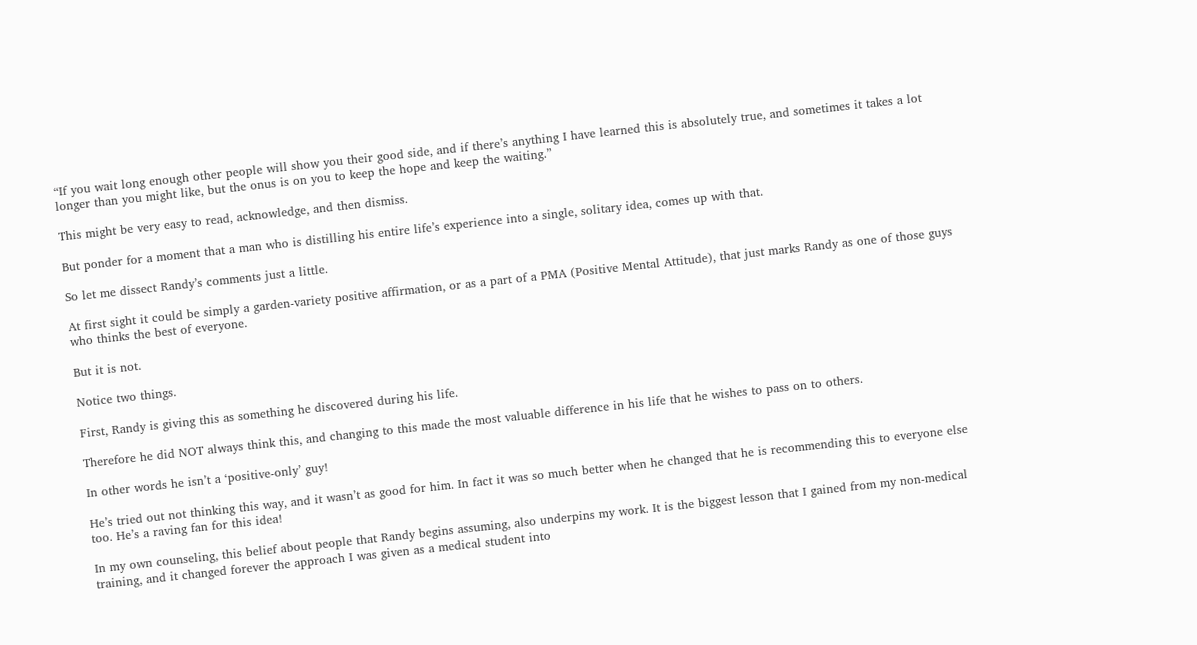“If you wait long enough other people will show you their good side, and if there’s anything I have learned this is absolutely true, and sometimes it takes a lot longer than you might like, but the onus is on you to keep the hope and keep the waiting.”

This might be very easy to read, acknowledge, and then dismiss.

But ponder for a moment that a man who is distilling his entire life’s experience into a single, solitary idea, comes up with that.

So let me dissect Randy’s comments just a little.

At first sight it could be simply a garden-variety positive affirmation, or as a part of a PMA (Positive Mental Attitude), that just marks Randy as one of those guys who thinks the best of everyone.

But it is not.

Notice two things.

First, Randy is giving this as something he discovered during his life.

Therefore he did NOT always think this, and changing to this made the most valuable difference in his life that he wishes to pass on to others.

In other words he isn’t a ‘positive-only’ guy!

He’s tried out not thinking this way, and it wasn’t as good for him. In fact it was so much better when he changed that he is recommending this to everyone else too. He’s a raving fan for this idea!

In my own counseling, this belief about people that Randy begins assuming, also underpins my work. It is the biggest lesson that I gained from my non-medical training, and it changed forever the approach I was given as a medical student into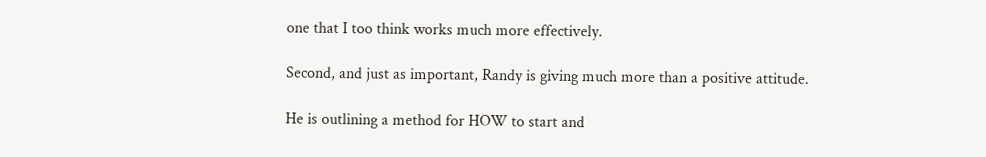one that I too think works much more effectively.

Second, and just as important, Randy is giving much more than a positive attitude.

He is outlining a method for HOW to start and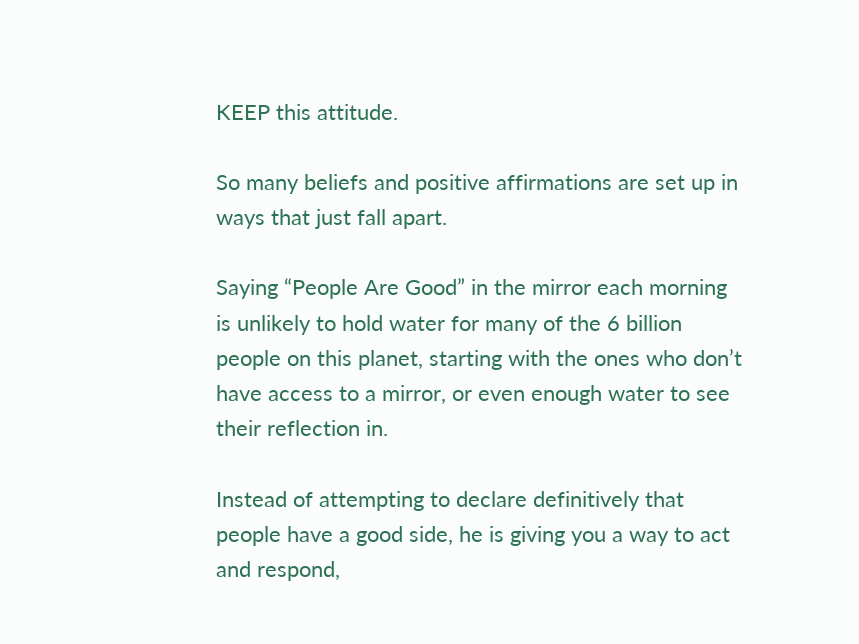KEEP this attitude.

So many beliefs and positive affirmations are set up in ways that just fall apart.

Saying “People Are Good” in the mirror each morning is unlikely to hold water for many of the 6 billion people on this planet, starting with the ones who don’t have access to a mirror, or even enough water to see their reflection in.

Instead of attempting to declare definitively that people have a good side, he is giving you a way to act and respond,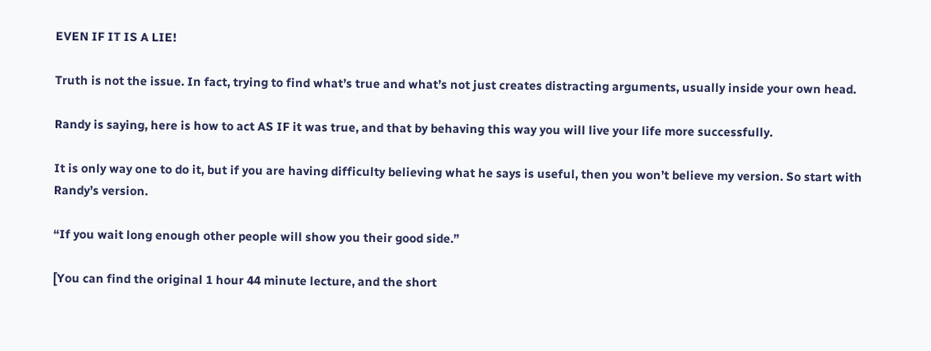EVEN IF IT IS A LIE!

Truth is not the issue. In fact, trying to find what’s true and what’s not just creates distracting arguments, usually inside your own head.

Randy is saying, here is how to act AS IF it was true, and that by behaving this way you will live your life more successfully.

It is only way one to do it, but if you are having difficulty believing what he says is useful, then you won’t believe my version. So start with Randy’s version.

“If you wait long enough other people will show you their good side.”

[You can find the original 1 hour 44 minute lecture, and the short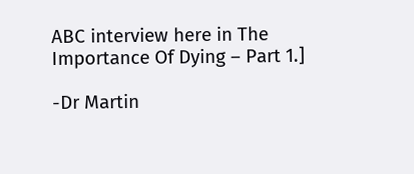ABC interview here in The Importance Of Dying – Part 1.]

-Dr Martin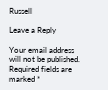Russell

Leave a Reply

Your email address will not be published. Required fields are marked *